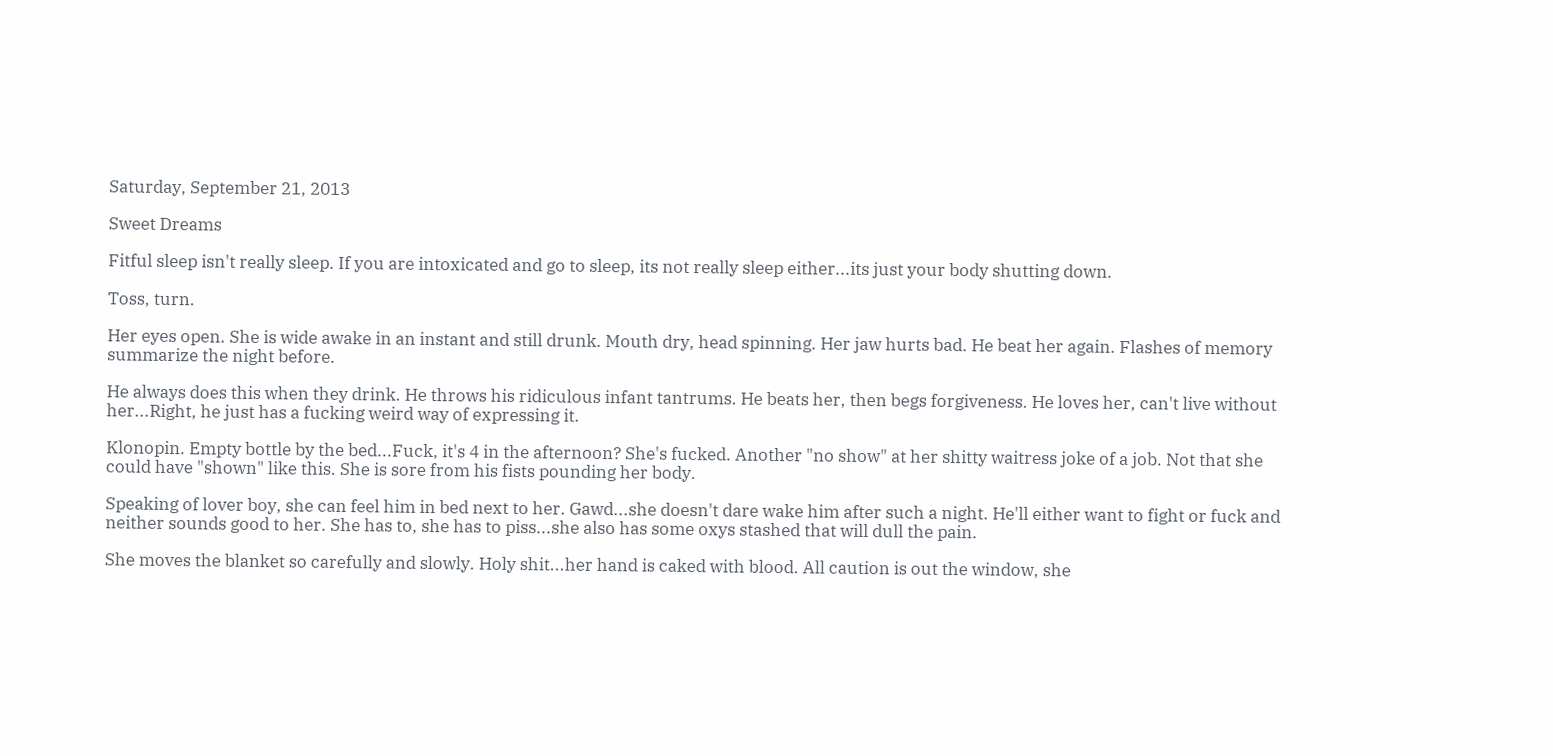Saturday, September 21, 2013

Sweet Dreams

Fitful sleep isn't really sleep. If you are intoxicated and go to sleep, its not really sleep either...its just your body shutting down.

Toss, turn.

Her eyes open. She is wide awake in an instant and still drunk. Mouth dry, head spinning. Her jaw hurts bad. He beat her again. Flashes of memory summarize the night before.

He always does this when they drink. He throws his ridiculous infant tantrums. He beats her, then begs forgiveness. He loves her, can't live without her...Right, he just has a fucking weird way of expressing it.

Klonopin. Empty bottle by the bed...Fuck, it's 4 in the afternoon? She's fucked. Another "no show" at her shitty waitress joke of a job. Not that she could have "shown" like this. She is sore from his fists pounding her body.

Speaking of lover boy, she can feel him in bed next to her. Gawd...she doesn't dare wake him after such a night. He'll either want to fight or fuck and neither sounds good to her. She has to, she has to piss...she also has some oxys stashed that will dull the pain.

She moves the blanket so carefully and slowly. Holy shit...her hand is caked with blood. All caution is out the window, she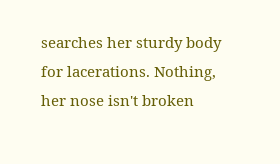searches her sturdy body for lacerations. Nothing, her nose isn't broken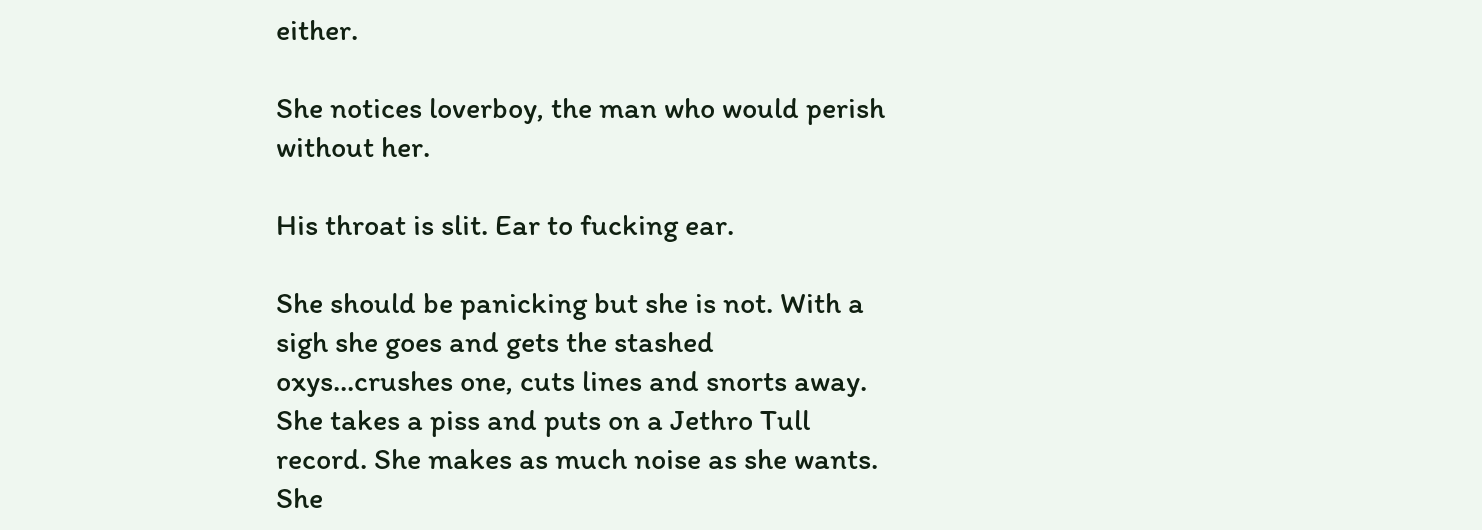either.

She notices loverboy, the man who would perish without her.

His throat is slit. Ear to fucking ear.

She should be panicking but she is not. With a sigh she goes and gets the stashed oxys...crushes one, cuts lines and snorts away. She takes a piss and puts on a Jethro Tull record. She makes as much noise as she wants. She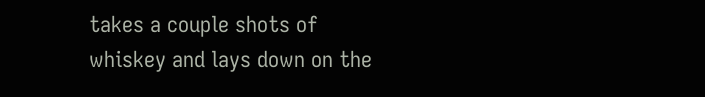takes a couple shots of whiskey and lays down on the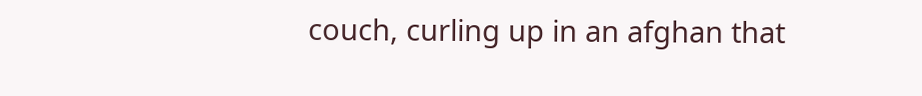couch, curling up in an afghan that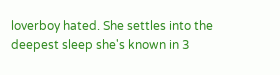loverboy hated. She settles into the deepest sleep she's known in 3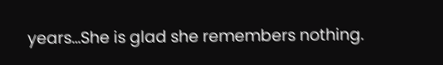years...She is glad she remembers nothing.